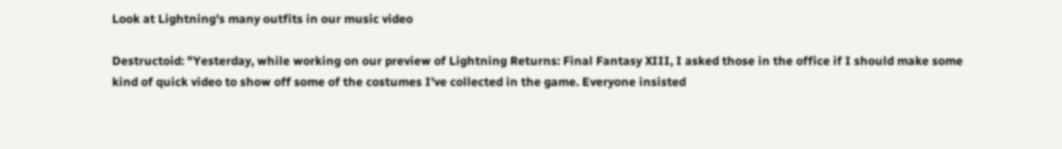Look at Lightning's many outfits in our music video

Destructoid: "Yesterday, while working on our preview of Lightning Returns: Final Fantasy XIII, I asked those in the office if I should make some kind of quick video to show off some of the costumes I've collected in the game. Everyone insisted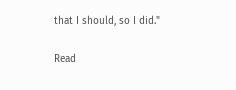that I should, so I did."

Read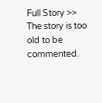Full Story >>
The story is too old to be commented.